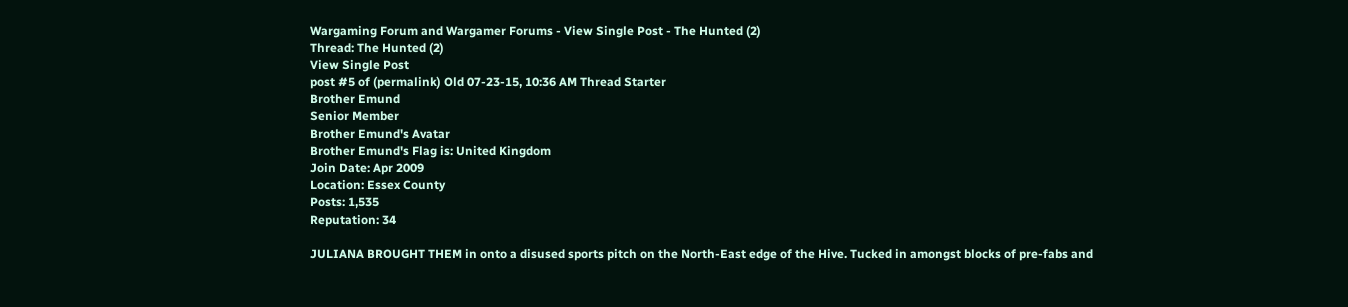Wargaming Forum and Wargamer Forums - View Single Post - The Hunted (2)
Thread: The Hunted (2)
View Single Post
post #5 of (permalink) Old 07-23-15, 10:36 AM Thread Starter
Brother Emund
Senior Member
Brother Emund's Avatar
Brother Emund's Flag is: United Kingdom
Join Date: Apr 2009
Location: Essex County
Posts: 1,535
Reputation: 34

JULIANA BROUGHT THEM in onto a disused sports pitch on the North-East edge of the Hive. Tucked in amongst blocks of pre-fabs and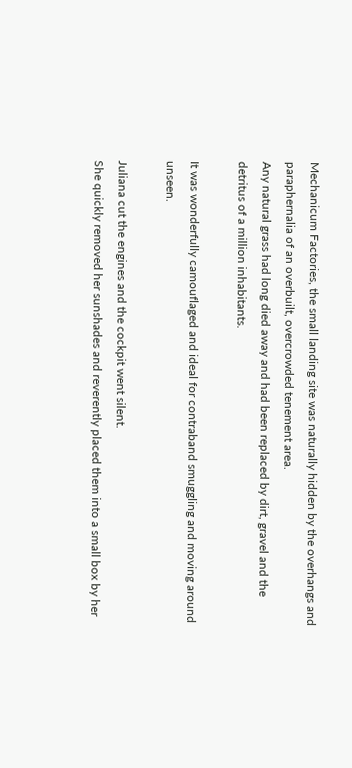Mechanicum Factories, the small landing site was naturally hidden by the overhangs and paraphernalia of an overbuilt, overcrowded tenement area.
Any natural grass had long died away and had been replaced by dirt, gravel and the detritus of a million inhabitants.

It was wonderfully camouflaged and ideal for contraband smuggling and moving around unseen.

Juliana cut the engines and the cockpit went silent.
She quickly removed her sunshades and reverently placed them into a small box by her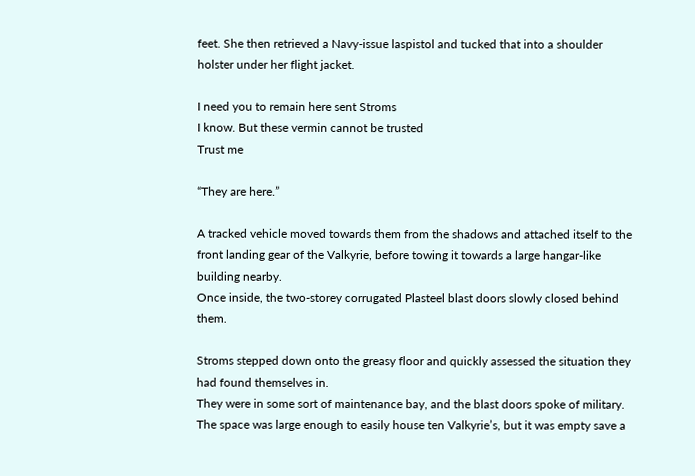feet. She then retrieved a Navy-issue laspistol and tucked that into a shoulder holster under her flight jacket.

I need you to remain here sent Stroms
I know. But these vermin cannot be trusted
Trust me

“They are here.”

A tracked vehicle moved towards them from the shadows and attached itself to the front landing gear of the Valkyrie, before towing it towards a large hangar-like building nearby.
Once inside, the two-storey corrugated Plasteel blast doors slowly closed behind them.

Stroms stepped down onto the greasy floor and quickly assessed the situation they had found themselves in.
They were in some sort of maintenance bay, and the blast doors spoke of military. The space was large enough to easily house ten Valkyrie’s, but it was empty save a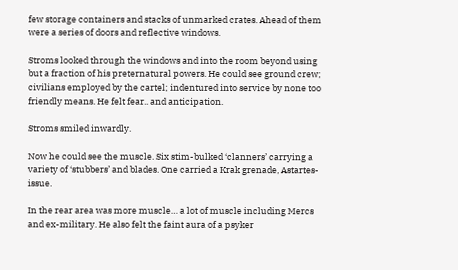few storage containers and stacks of unmarked crates. Ahead of them were a series of doors and reflective windows.

Stroms looked through the windows and into the room beyond using but a fraction of his preternatural powers. He could see ground crew; civilians employed by the cartel; indentured into service by none too friendly means. He felt fear.. and anticipation.

Stroms smiled inwardly.

Now he could see the muscle. Six stim-bulked ‘clanners’ carrying a variety of ‘stubbers’ and blades. One carried a Krak grenade, Astartes-issue.

In the rear area was more muscle… a lot of muscle including Mercs and ex-military. He also felt the faint aura of a psyker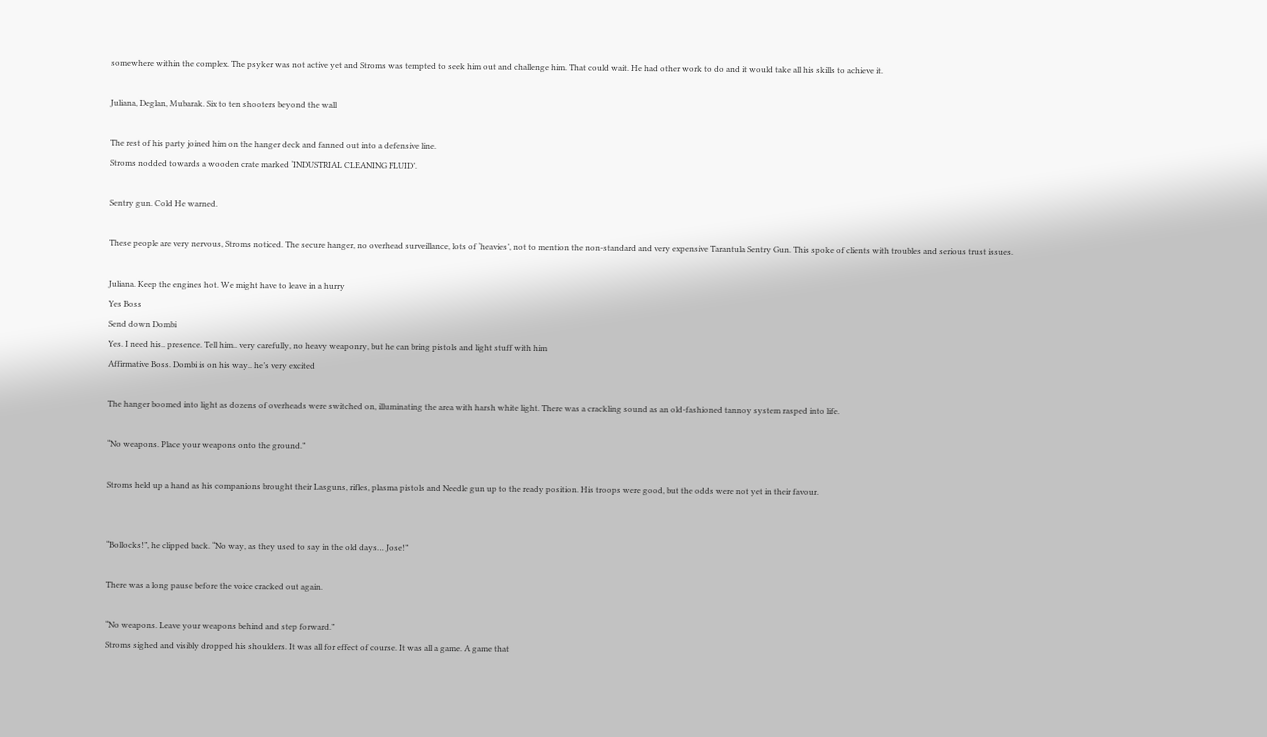somewhere within the complex. The psyker was not active yet and Stroms was tempted to seek him out and challenge him. That could wait. He had other work to do and it would take all his skills to achieve it.

Juliana, Deglan, Mubarak. Six to ten shooters beyond the wall

The rest of his party joined him on the hanger deck and fanned out into a defensive line.
Stroms nodded towards a wooden crate marked ‘INDUSTRIAL CLEANING FLUID’.

Sentry gun. Cold He warned.

These people are very nervous, Stroms noticed. The secure hanger, no overhead surveillance, lots of ‘heavies’, not to mention the non-standard and very expensive Tarantula Sentry Gun. This spoke of clients with troubles and serious trust issues.

Juliana. Keep the engines hot. We might have to leave in a hurry
Yes Boss
Send down Dombi
Yes. I need his.. presence. Tell him.. very carefully, no heavy weaponry, but he can bring pistols and light stuff with him
Affirmative Boss. Dombi is on his way.. he’s very excited

The hanger boomed into light as dozens of overheads were switched on, illuminating the area with harsh white light. There was a crackling sound as an old-fashioned tannoy system rasped into life.

“No weapons. Place your weapons onto the ground.”

Stroms held up a hand as his companions brought their Lasguns, rifles, plasma pistols and Needle gun up to the ready position. His troops were good, but the odds were not yet in their favour.


“Bollocks!”, he clipped back. “No way, as they used to say in the old days… Jose!”

There was a long pause before the voice cracked out again.

“No weapons. Leave your weapons behind and step forward.”
Stroms sighed and visibly dropped his shoulders. It was all for effect of course. It was all a game. A game that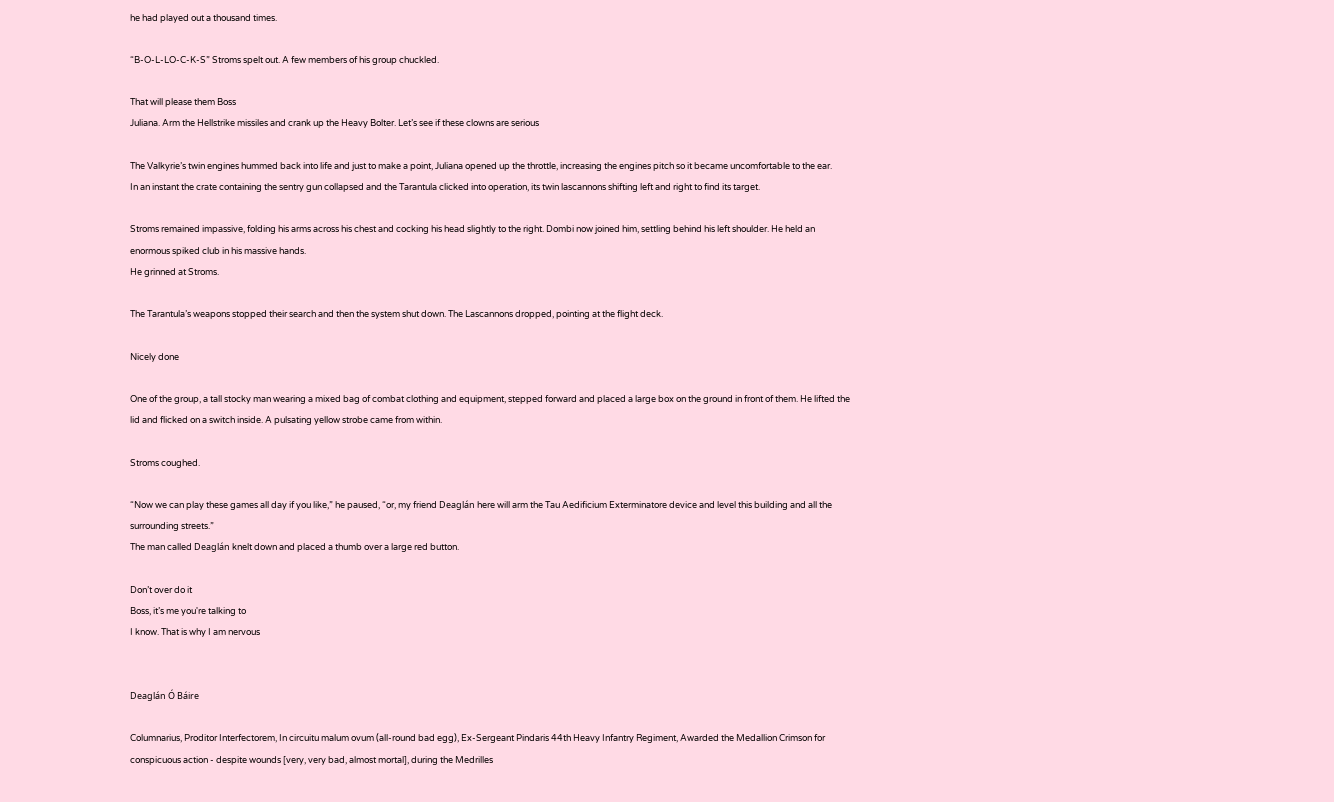he had played out a thousand times.

“B-O-L-LO-C-K-S” Stroms spelt out. A few members of his group chuckled.

That will please them Boss
Juliana. Arm the Hellstrike missiles and crank up the Heavy Bolter. Let’s see if these clowns are serious

The Valkyrie’s twin engines hummed back into life and just to make a point, Juliana opened up the throttle, increasing the engines pitch so it became uncomfortable to the ear.
In an instant the crate containing the sentry gun collapsed and the Tarantula clicked into operation, its twin lascannons shifting left and right to find its target.

Stroms remained impassive, folding his arms across his chest and cocking his head slightly to the right. Dombi now joined him, settling behind his left shoulder. He held an enormous spiked club in his massive hands.
He grinned at Stroms.

The Tarantula’s weapons stopped their search and then the system shut down. The Lascannons dropped, pointing at the flight deck.

Nicely done

One of the group, a tall stocky man wearing a mixed bag of combat clothing and equipment, stepped forward and placed a large box on the ground in front of them. He lifted the lid and flicked on a switch inside. A pulsating yellow strobe came from within.

Stroms coughed.

“Now we can play these games all day if you like,” he paused, “or, my friend Deaglán here will arm the Tau Aedificium Exterminatore device and level this building and all the surrounding streets.”
The man called Deaglán knelt down and placed a thumb over a large red button.

Don’t over do it
Boss, it’s me you're talking to
I know. That is why I am nervous


Deaglán Ó Báire

Columnarius, Proditor Interfectorem, In circuitu malum ovum (all-round bad egg), Ex-Sergeant Pindaris 44th Heavy Infantry Regiment, Awarded the Medallion Crimson for conspicuous action - despite wounds [very, very bad, almost mortal], during the Medrilles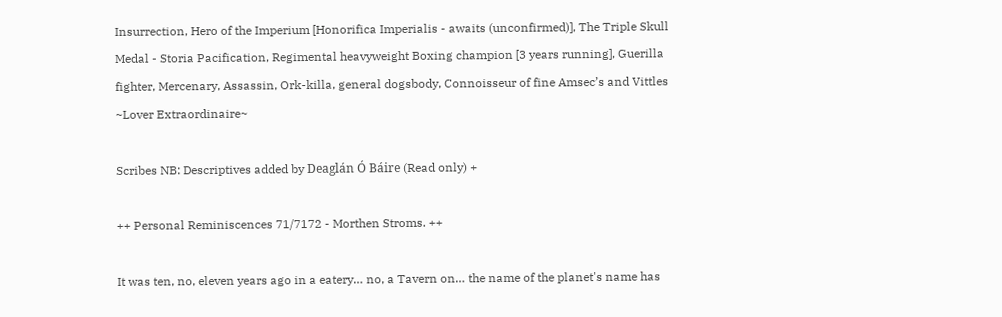Insurrection, Hero of the Imperium [Honorifica Imperialis - awaits (unconfirmed)], The Triple Skull Medal - Storia Pacification, Regimental heavyweight Boxing champion [3 years running], Guerilla fighter, Mercenary, Assassin, Ork-killa, general dogsbody, Connoisseur of fine Amsec’s and Vittles
~Lover Extraordinaire~

Scribes NB: Descriptives added by Deaglán Ó Báire (Read only) +

++ Personal Reminiscences 71/7172 - Morthen Stroms. ++

It was ten, no, eleven years ago in a eatery… no, a Tavern on… the name of the planet's name has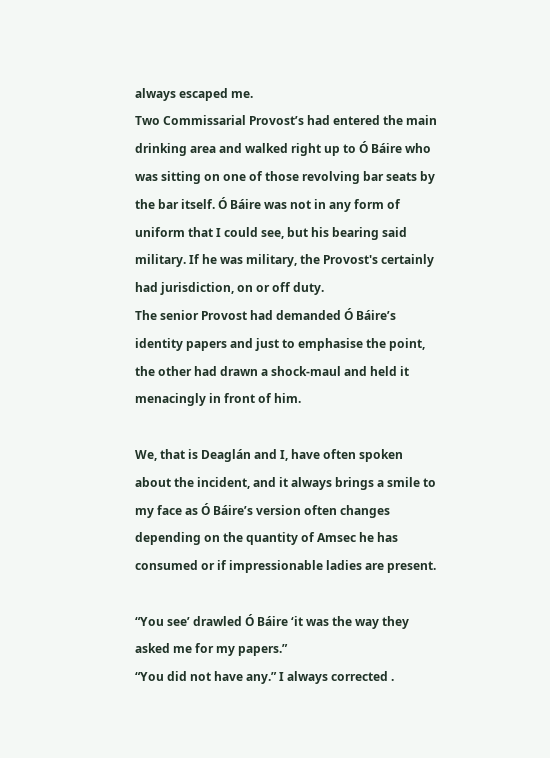always escaped me.
Two Commissarial Provost’s had entered the main drinking area and walked right up to Ó Báire who was sitting on one of those revolving bar seats by the bar itself. Ó Báire was not in any form of uniform that I could see, but his bearing said military. If he was military, the Provost's certainly had jurisdiction, on or off duty.
The senior Provost had demanded Ó Báire’s identity papers and just to emphasise the point, the other had drawn a shock-maul and held it menacingly in front of him.

We, that is Deaglán and I, have often spoken about the incident, and it always brings a smile to my face as Ó Báire’s version often changes depending on the quantity of Amsec he has consumed or if impressionable ladies are present.

“You see’ drawled Ó Báire ‘it was the way they asked me for my papers.”
“You did not have any.” I always corrected .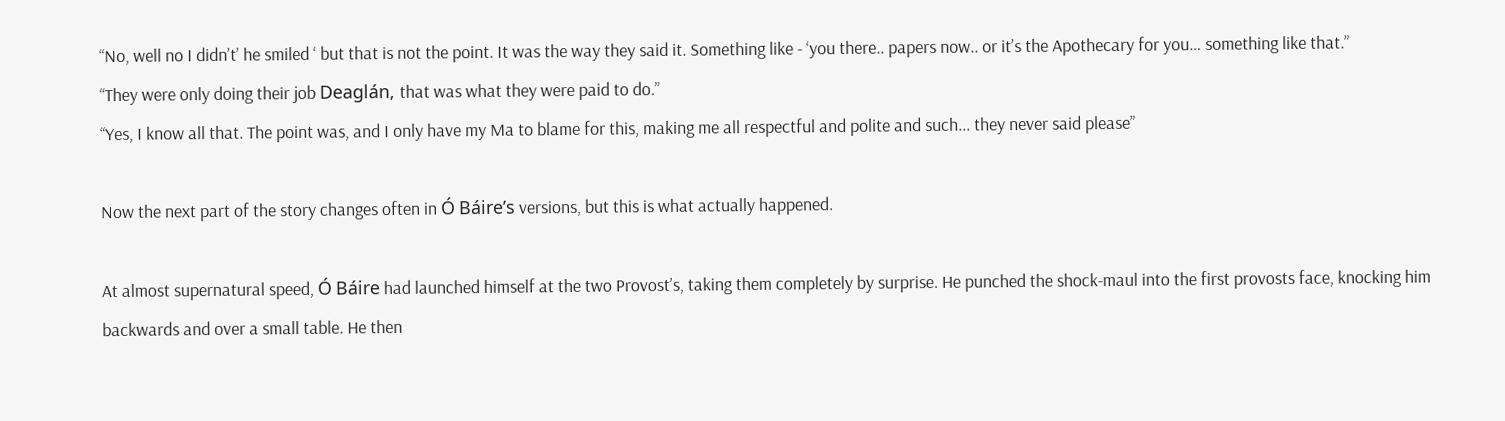“No, well no I didn’t’ he smiled ‘ but that is not the point. It was the way they said it. Something like - ‘you there.. papers now.. or it’s the Apothecary for you… something like that.”
“They were only doing their job Deaglán, that was what they were paid to do.”
“Yes, I know all that. The point was, and I only have my Ma to blame for this, making me all respectful and polite and such... they never said please”

Now the next part of the story changes often in Ó Báire’s versions, but this is what actually happened.

At almost supernatural speed, Ó Báire had launched himself at the two Provost’s, taking them completely by surprise. He punched the shock-maul into the first provosts face, knocking him backwards and over a small table. He then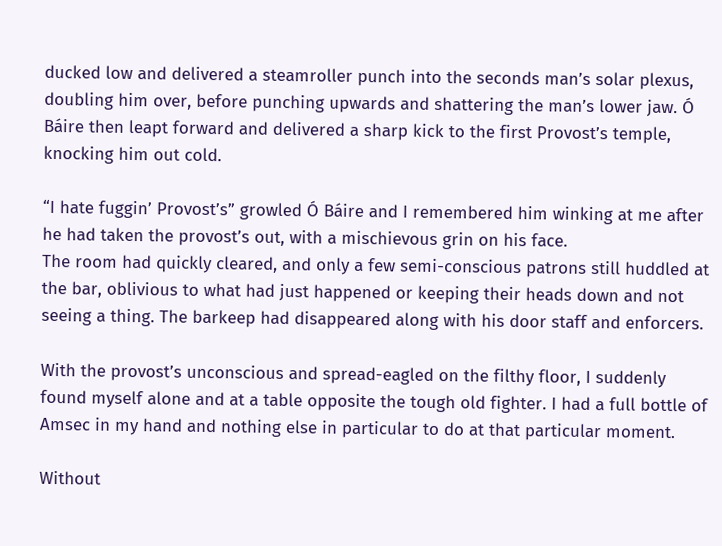ducked low and delivered a steamroller punch into the seconds man’s solar plexus, doubling him over, before punching upwards and shattering the man’s lower jaw. Ó Báire then leapt forward and delivered a sharp kick to the first Provost’s temple, knocking him out cold.

“I hate fuggin’ Provost’s” growled Ó Báire and I remembered him winking at me after he had taken the provost’s out, with a mischievous grin on his face.
The room had quickly cleared, and only a few semi-conscious patrons still huddled at the bar, oblivious to what had just happened or keeping their heads down and not seeing a thing. The barkeep had disappeared along with his door staff and enforcers.

With the provost’s unconscious and spread-eagled on the filthy floor, I suddenly found myself alone and at a table opposite the tough old fighter. I had a full bottle of Amsec in my hand and nothing else in particular to do at that particular moment.

Without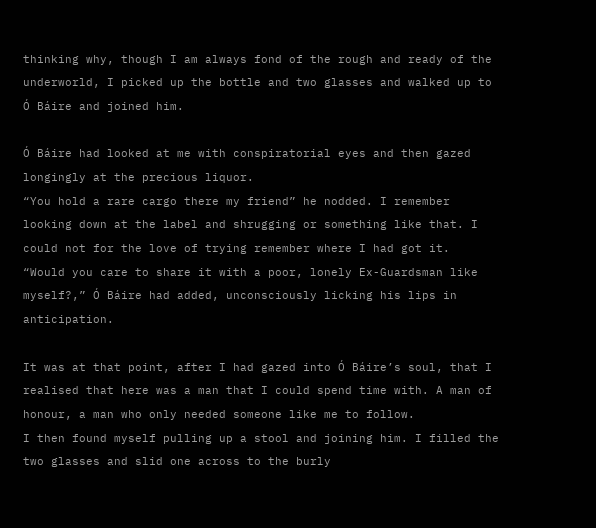thinking why, though I am always fond of the rough and ready of the underworld, I picked up the bottle and two glasses and walked up to Ó Báire and joined him.

Ó Báire had looked at me with conspiratorial eyes and then gazed longingly at the precious liquor.
“You hold a rare cargo there my friend” he nodded. I remember looking down at the label and shrugging or something like that. I could not for the love of trying remember where I had got it.
“Would you care to share it with a poor, lonely Ex-Guardsman like myself?,” Ó Báire had added, unconsciously licking his lips in anticipation.

It was at that point, after I had gazed into Ó Báire’s soul, that I realised that here was a man that I could spend time with. A man of honour, a man who only needed someone like me to follow.
I then found myself pulling up a stool and joining him. I filled the two glasses and slid one across to the burly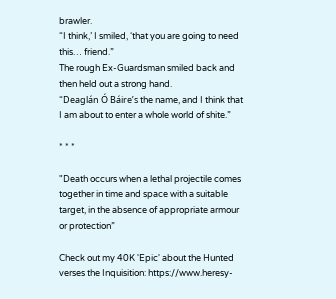brawler.
“I think,’ I smiled, ‘that you are going to need this… friend.”
The rough Ex-Guardsman smiled back and then held out a strong hand.
“Deaglán Ó Báire’s the name, and I think that I am about to enter a whole world of shite.”

* * *

"Death occurs when a lethal projectile comes together in time and space with a suitable target, in the absence of appropriate armour or protection”

Check out my 40K 'Epic' about the Hunted verses the Inquisition: https://www.heresy-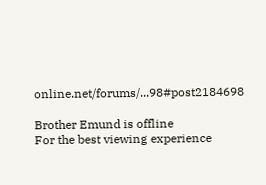online.net/forums/...98#post2184698

Brother Emund is offline
For the best viewing experience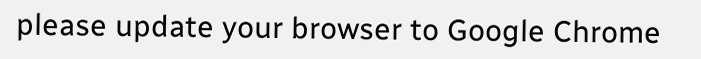please update your browser to Google Chrome